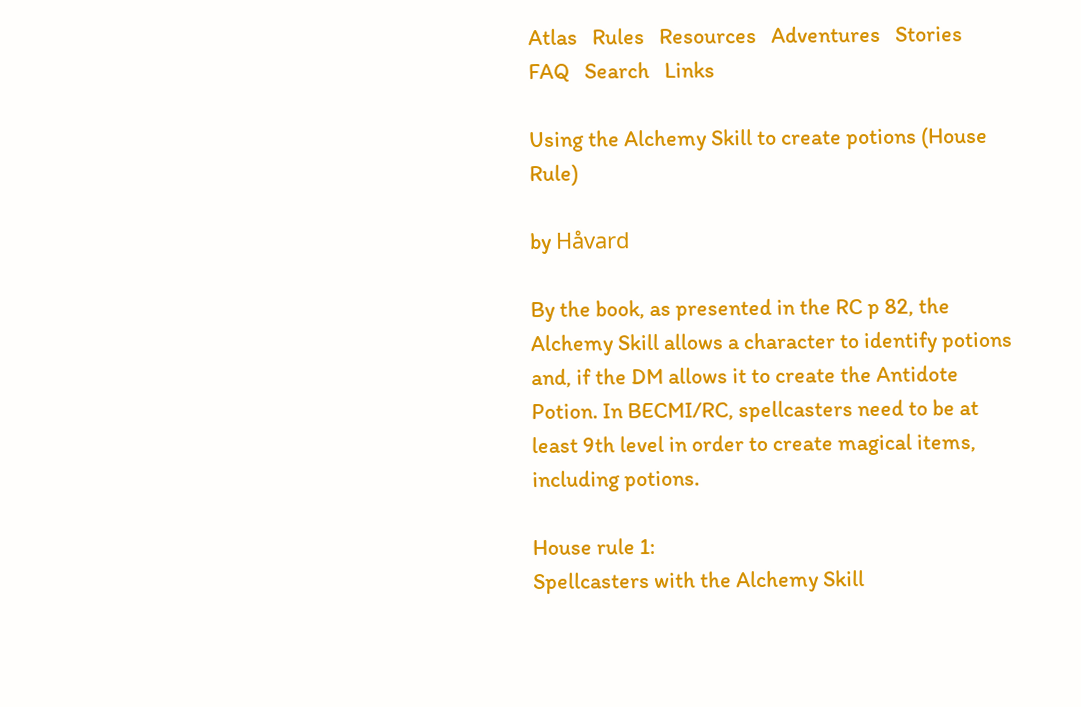Atlas   Rules   Resources   Adventures   Stories       FAQ   Search   Links

Using the Alchemy Skill to create potions (House Rule)

by Håvard

By the book, as presented in the RC p 82, the Alchemy Skill allows a character to identify potions and, if the DM allows it to create the Antidote Potion. In BECMI/RC, spellcasters need to be at least 9th level in order to create magical items, including potions.

House rule 1:
Spellcasters with the Alchemy Skill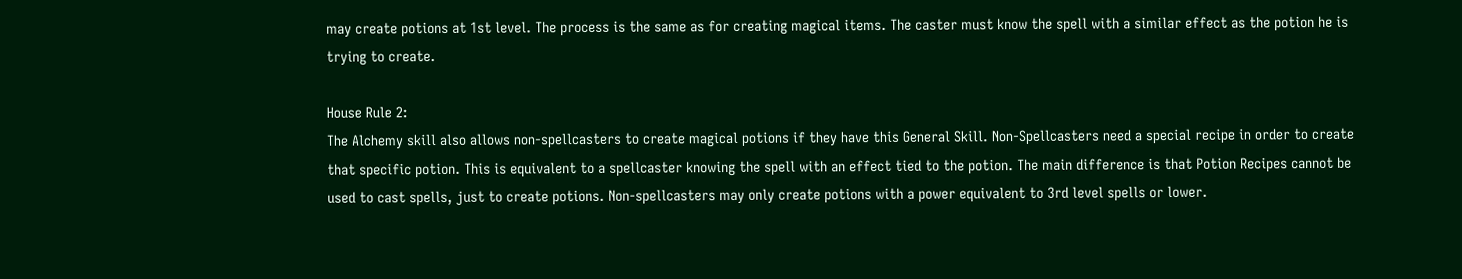may create potions at 1st level. The process is the same as for creating magical items. The caster must know the spell with a similar effect as the potion he is trying to create.

House Rule 2:
The Alchemy skill also allows non-spellcasters to create magical potions if they have this General Skill. Non-Spellcasters need a special recipe in order to create that specific potion. This is equivalent to a spellcaster knowing the spell with an effect tied to the potion. The main difference is that Potion Recipes cannot be used to cast spells, just to create potions. Non-spellcasters may only create potions with a power equivalent to 3rd level spells or lower.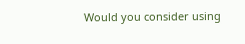Would you consider using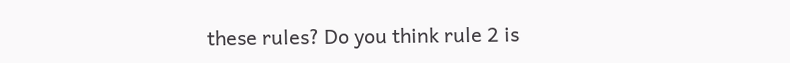these rules? Do you think rule 2 is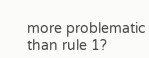more problematic than rule 1?